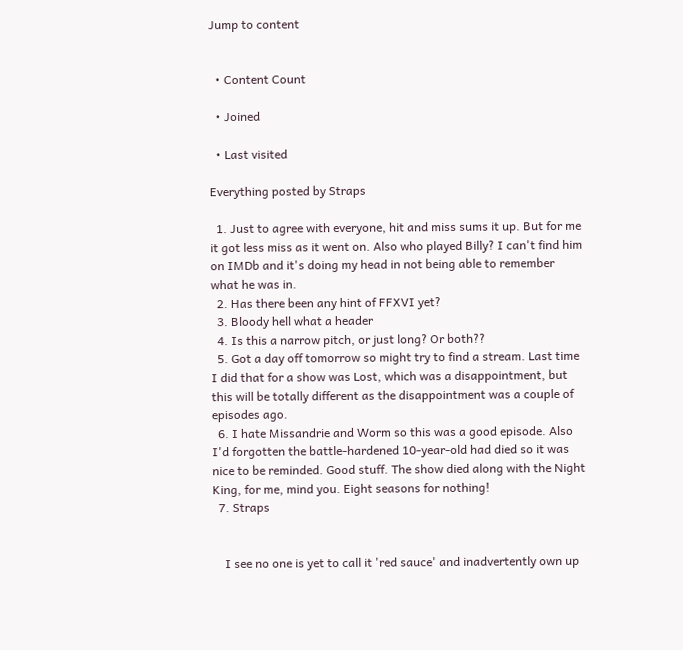Jump to content


  • Content Count

  • Joined

  • Last visited

Everything posted by Straps

  1. Just to agree with everyone, hit and miss sums it up. But for me it got less miss as it went on. Also who played Billy? I can't find him on IMDb and it's doing my head in not being able to remember what he was in.
  2. Has there been any hint of FFXVI yet?
  3. Bloody hell what a header
  4. Is this a narrow pitch, or just long? Or both??
  5. Got a day off tomorrow so might try to find a stream. Last time I did that for a show was Lost, which was a disappointment, but this will be totally different as the disappointment was a couple of episodes ago.
  6. I hate Missandrie and Worm so this was a good episode. Also I'd forgotten the battle-hardened 10-year-old had died so it was nice to be reminded. Good stuff. The show died along with the Night King, for me, mind you. Eight seasons for nothing!
  7. Straps


    I see no one is yet to call it 'red sauce' and inadvertently own up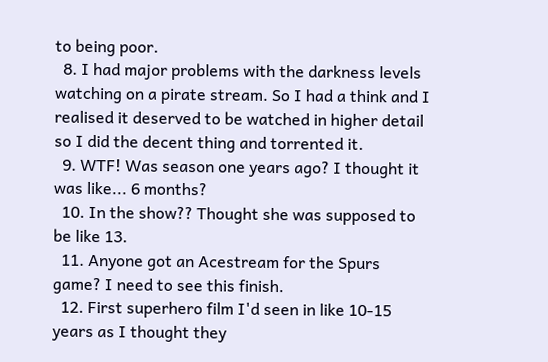to being poor.
  8. I had major problems with the darkness levels watching on a pirate stream. So I had a think and I realised it deserved to be watched in higher detail so I did the decent thing and torrented it.
  9. WTF! Was season one years ago? I thought it was like... 6 months?
  10. In the show?? Thought she was supposed to be like 13.
  11. Anyone got an Acestream for the Spurs game? I need to see this finish.
  12. First superhero film I'd seen in like 10-15 years as I thought they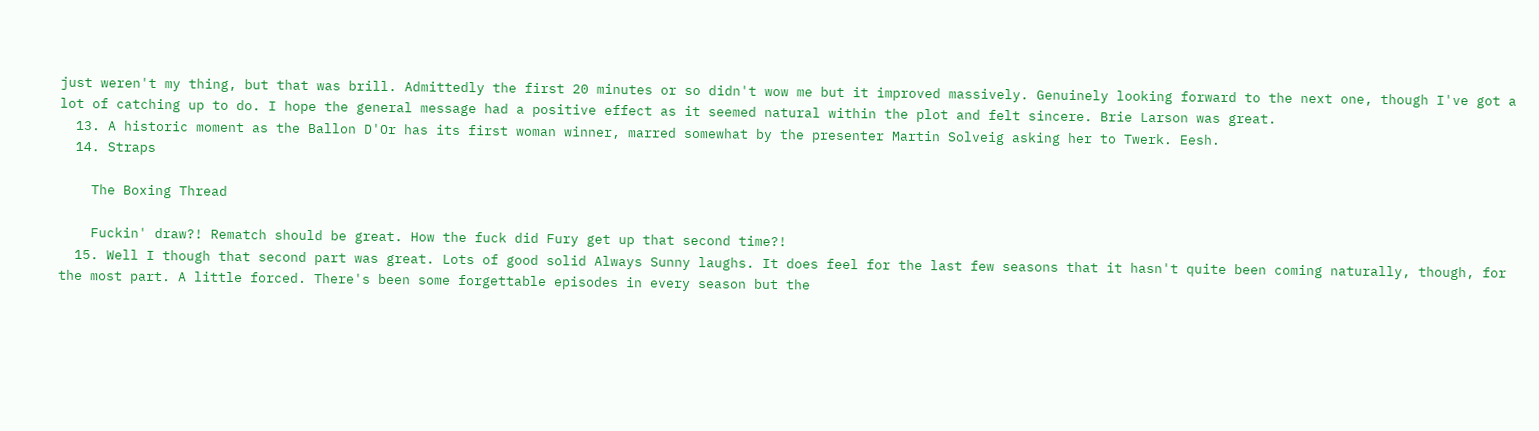just weren't my thing, but that was brill. Admittedly the first 20 minutes or so didn't wow me but it improved massively. Genuinely looking forward to the next one, though I've got a lot of catching up to do. I hope the general message had a positive effect as it seemed natural within the plot and felt sincere. Brie Larson was great.
  13. A historic moment as the Ballon D'Or has its first woman winner, marred somewhat by the presenter Martin Solveig asking her to Twerk. Eesh.
  14. Straps

    The Boxing Thread

    Fuckin' draw?! Rematch should be great. How the fuck did Fury get up that second time?!
  15. Well I though that second part was great. Lots of good solid Always Sunny laughs. It does feel for the last few seasons that it hasn't quite been coming naturally, though, for the most part. A little forced. There's been some forgettable episodes in every season but the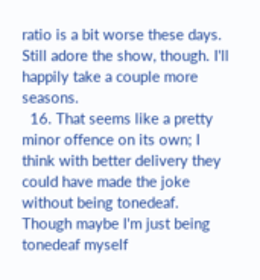ratio is a bit worse these days. Still adore the show, though. I'll happily take a couple more seasons.
  16. That seems like a pretty minor offence on its own; I think with better delivery they could have made the joke without being tonedeaf. Though maybe I'm just being tonedeaf myself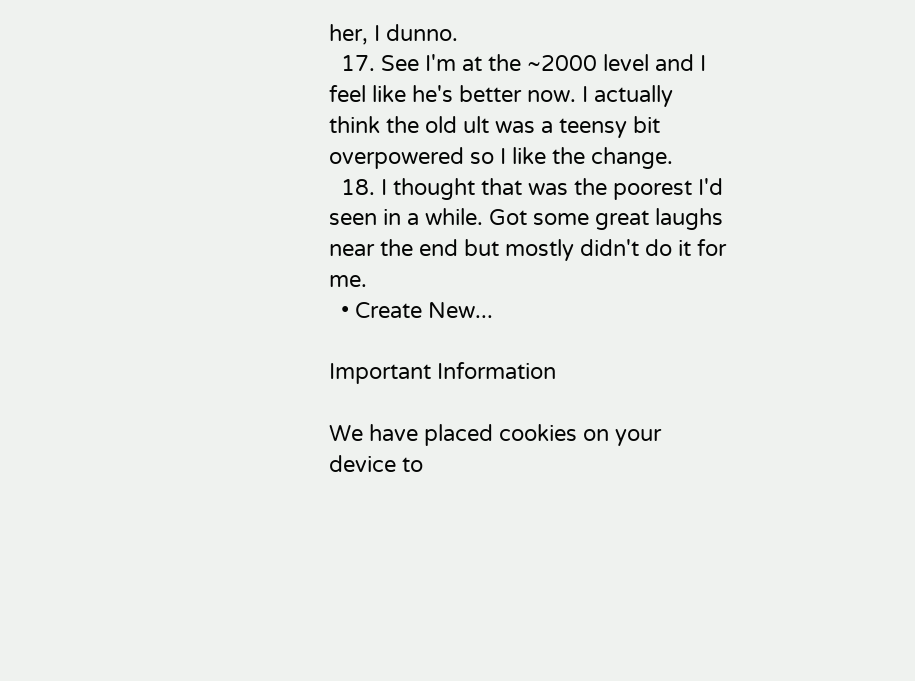her, I dunno.
  17. See I'm at the ~2000 level and I feel like he's better now. I actually think the old ult was a teensy bit overpowered so I like the change.
  18. I thought that was the poorest I'd seen in a while. Got some great laughs near the end but mostly didn't do it for me.
  • Create New...

Important Information

We have placed cookies on your device to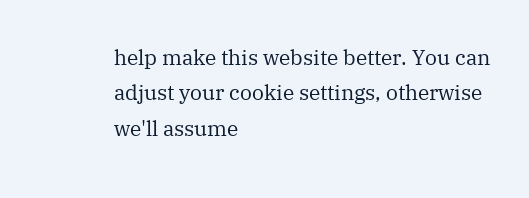help make this website better. You can adjust your cookie settings, otherwise we'll assume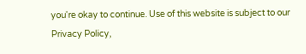you're okay to continue. Use of this website is subject to our Privacy Policy,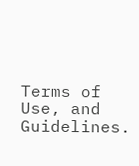Terms of Use, and Guidelines.